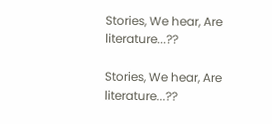Stories, We hear, Are literature...??

Stories, We hear, Are literature...??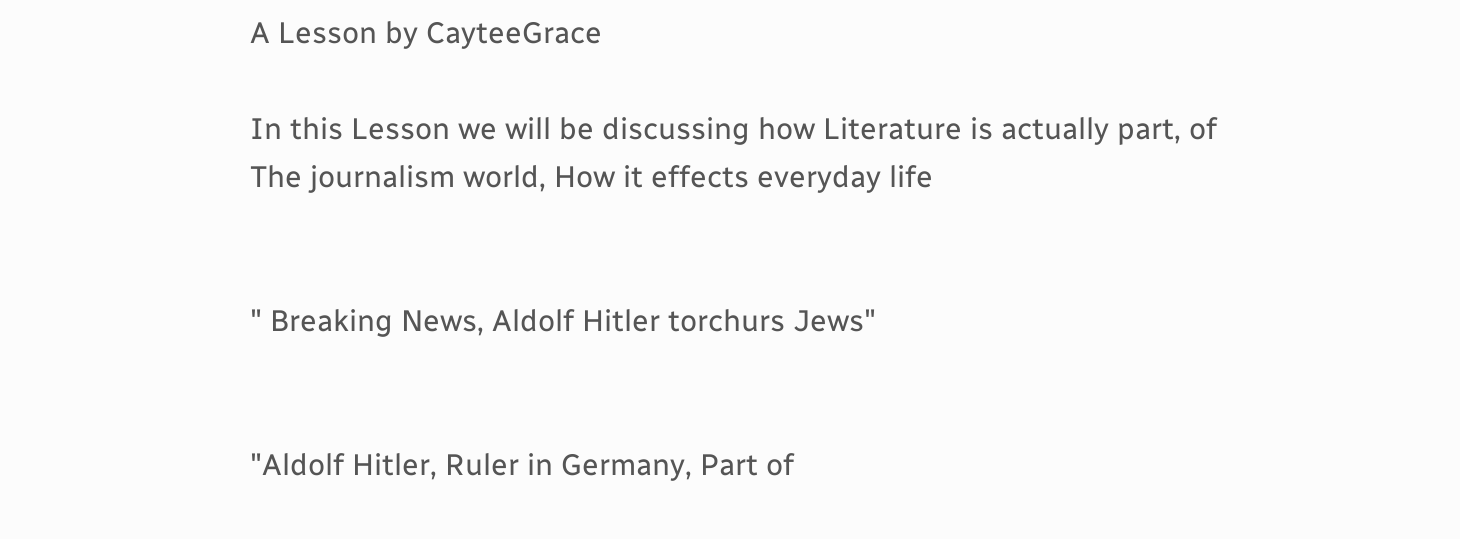A Lesson by CayteeGrace

In this Lesson we will be discussing how Literature is actually part, of The journalism world, How it effects everyday life


" Breaking News, Aldolf Hitler torchurs Jews"


"Aldolf Hitler, Ruler in Germany, Part of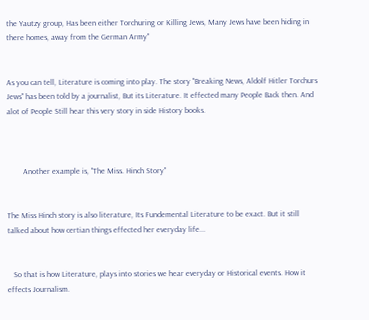the Yautzy group, Has been either Torchuring or Killing Jews, Many Jews have been hiding in there homes, away from the German Army"


As you can tell, Literature is coming into play. The story "Breaking News, Aldolf Hitler Torchurs Jews" has been told by a journalist, But its Literature. It effected many People Back then. And alot of People Still hear this very story in side History books.



        Another example is, "The Miss. Hinch Story"


The Miss Hinch story is also literature, Its Fundemental Literature to be exact. But it still talked about how certian things effected her everyday life...


   So that is how Literature, plays into stories we hear everyday or Historical events. How it effects Journalism.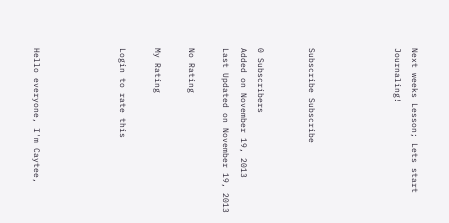Next weeks Lesson; Lets start Journaling!




Subscribe Subscribe


0 Subscribers
Added on November 19, 2013
Last Updated on November 19, 2013

No Rating

My Rating

Login to rate this




Hello everyone, I'm Caytee,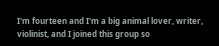I'm fourteen and I'm a big animal lover, writer, violinist, and I joined this group so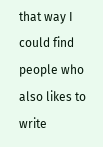that way I could find people who also likes to write